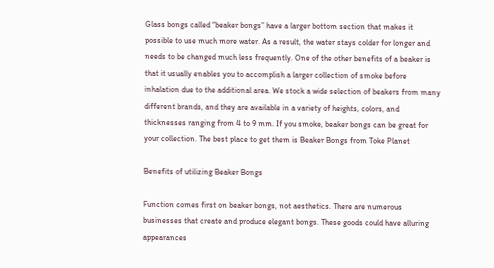Glass bongs called “beaker bongs” have a larger bottom section that makes it possible to use much more water. As a result, the water stays colder for longer and needs to be changed much less frequently. One of the other benefits of a beaker is that it usually enables you to accomplish a larger collection of smoke before inhalation due to the additional area. We stock a wide selection of beakers from many different brands, and they are available in a variety of heights, colors, and thicknesses ranging from 4 to 9 mm. If you smoke, beaker bongs can be great for your collection. The best place to get them is Beaker Bongs from Toke Planet

Benefits of utilizing Beaker Bongs

Function comes first on beaker bongs, not aesthetics. There are numerous businesses that create and produce elegant bongs. These goods could have alluring appearances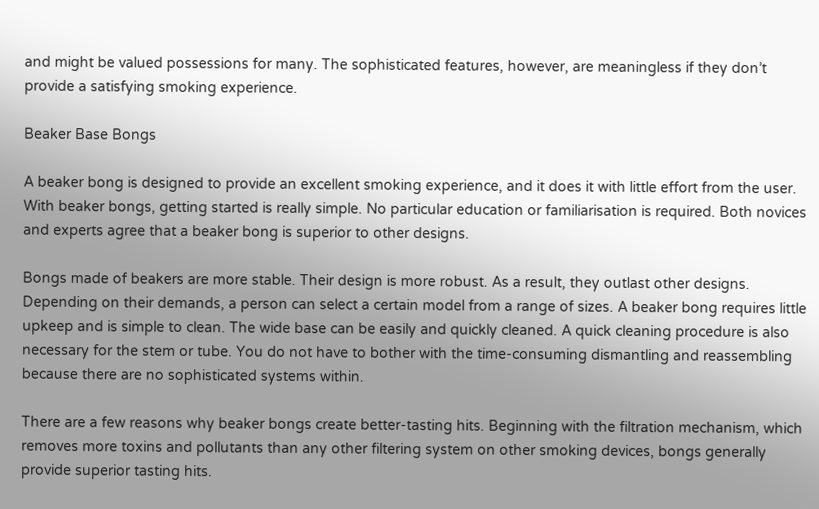and might be valued possessions for many. The sophisticated features, however, are meaningless if they don’t provide a satisfying smoking experience.

Beaker Base Bongs

A beaker bong is designed to provide an excellent smoking experience, and it does it with little effort from the user. With beaker bongs, getting started is really simple. No particular education or familiarisation is required. Both novices and experts agree that a beaker bong is superior to other designs.

Bongs made of beakers are more stable. Their design is more robust. As a result, they outlast other designs. Depending on their demands, a person can select a certain model from a range of sizes. A beaker bong requires little upkeep and is simple to clean. The wide base can be easily and quickly cleaned. A quick cleaning procedure is also necessary for the stem or tube. You do not have to bother with the time-consuming dismantling and reassembling because there are no sophisticated systems within.

There are a few reasons why beaker bongs create better-tasting hits. Beginning with the filtration mechanism, which removes more toxins and pollutants than any other filtering system on other smoking devices, bongs generally provide superior tasting hits.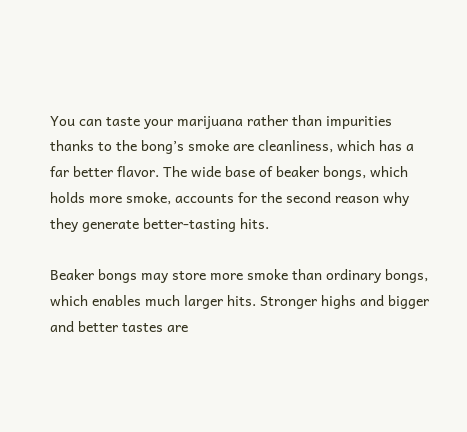You can taste your marijuana rather than impurities thanks to the bong’s smoke are cleanliness, which has a far better flavor. The wide base of beaker bongs, which holds more smoke, accounts for the second reason why they generate better-tasting hits.

Beaker bongs may store more smoke than ordinary bongs, which enables much larger hits. Stronger highs and bigger and better tastes are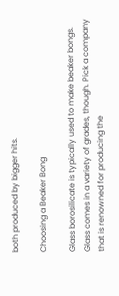both produced by bigger hits.

Choosing a Beaker Bong

Glass borosilicate is typically used to make beaker bongs. Glass comes in a variety of grades, though. Pick a company that is renowned for producing the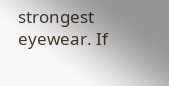strongest eyewear. If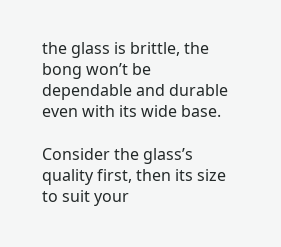the glass is brittle, the bong won’t be dependable and durable even with its wide base.

Consider the glass’s quality first, then its size to suit your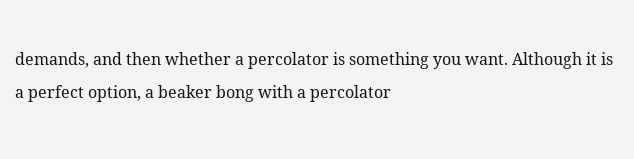demands, and then whether a percolator is something you want. Although it is a perfect option, a beaker bong with a percolator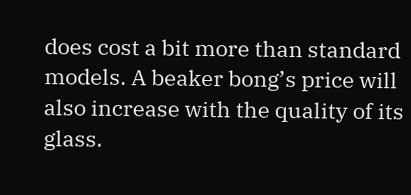does cost a bit more than standard models. A beaker bong’s price will also increase with the quality of its glass.